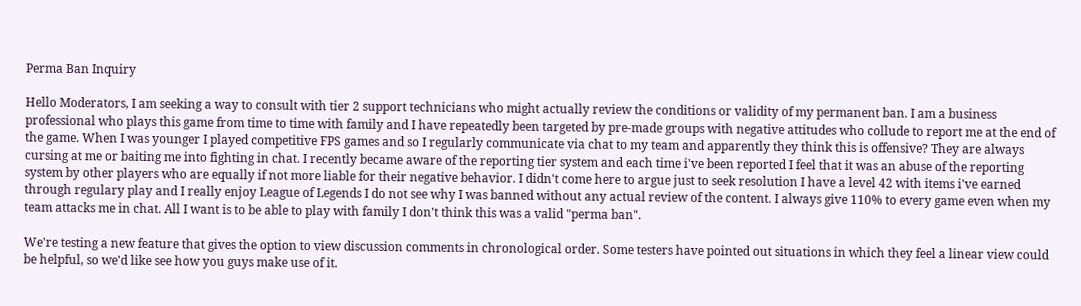Perma Ban Inquiry

Hello Moderators, I am seeking a way to consult with tier 2 support technicians who might actually review the conditions or validity of my permanent ban. I am a business professional who plays this game from time to time with family and I have repeatedly been targeted by pre-made groups with negative attitudes who collude to report me at the end of the game. When I was younger I played competitive FPS games and so I regularly communicate via chat to my team and apparently they think this is offensive? They are always cursing at me or baiting me into fighting in chat. I recently became aware of the reporting tier system and each time i've been reported I feel that it was an abuse of the reporting system by other players who are equally if not more liable for their negative behavior. I didn't come here to argue just to seek resolution I have a level 42 with items i've earned through regulary play and I really enjoy League of Legends I do not see why I was banned without any actual review of the content. I always give 110% to every game even when my team attacks me in chat. All I want is to be able to play with family I don't think this was a valid "perma ban".

We're testing a new feature that gives the option to view discussion comments in chronological order. Some testers have pointed out situations in which they feel a linear view could be helpful, so we'd like see how you guys make use of it.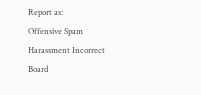Report as:
Offensive Spam Harassment Incorrect Board